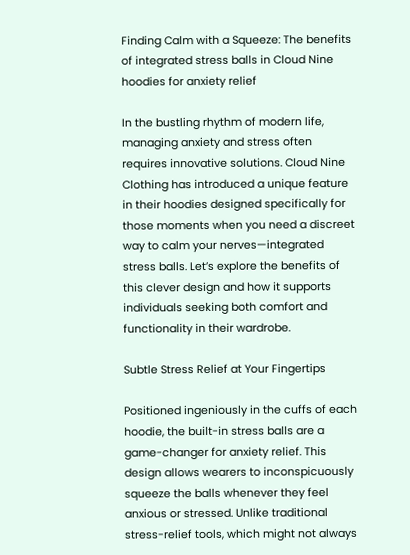Finding Calm with a Squeeze: The benefits of integrated stress balls in Cloud Nine hoodies for anxiety relief

In the bustling rhythm of modern life, managing anxiety and stress often requires innovative solutions. Cloud Nine Clothing has introduced a unique feature in their hoodies designed specifically for those moments when you need a discreet way to calm your nerves—integrated stress balls. Let’s explore the benefits of this clever design and how it supports individuals seeking both comfort and functionality in their wardrobe.

Subtle Stress Relief at Your Fingertips

Positioned ingeniously in the cuffs of each hoodie, the built-in stress balls are a game-changer for anxiety relief. This design allows wearers to inconspicuously squeeze the balls whenever they feel anxious or stressed. Unlike traditional stress-relief tools, which might not always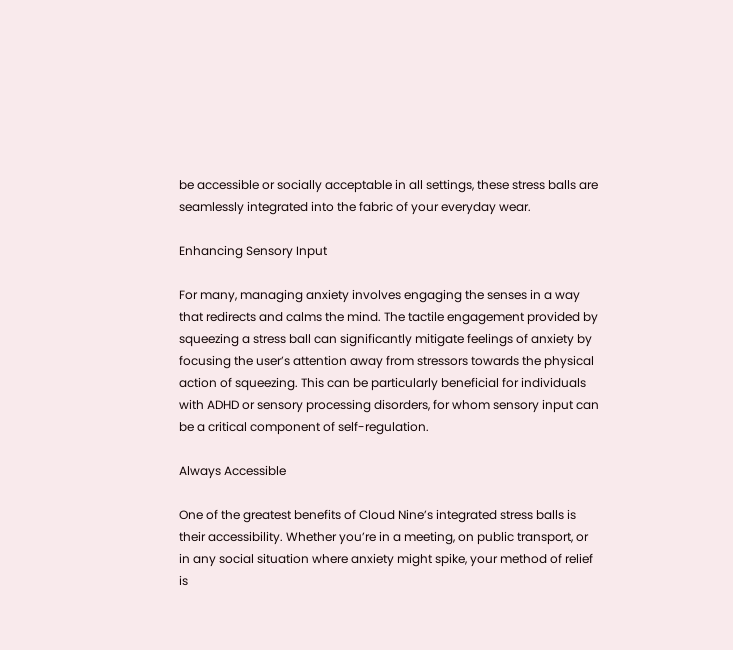be accessible or socially acceptable in all settings, these stress balls are seamlessly integrated into the fabric of your everyday wear.

Enhancing Sensory Input

For many, managing anxiety involves engaging the senses in a way that redirects and calms the mind. The tactile engagement provided by squeezing a stress ball can significantly mitigate feelings of anxiety by focusing the user’s attention away from stressors towards the physical action of squeezing. This can be particularly beneficial for individuals with ADHD or sensory processing disorders, for whom sensory input can be a critical component of self-regulation.

Always Accessible

One of the greatest benefits of Cloud Nine’s integrated stress balls is their accessibility. Whether you’re in a meeting, on public transport, or in any social situation where anxiety might spike, your method of relief is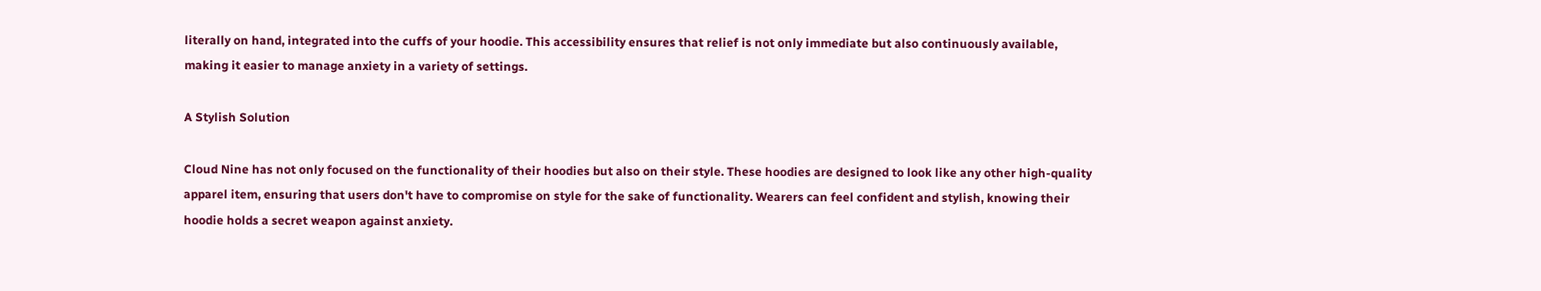literally on hand, integrated into the cuffs of your hoodie. This accessibility ensures that relief is not only immediate but also continuously available, making it easier to manage anxiety in a variety of settings.

A Stylish Solution

Cloud Nine has not only focused on the functionality of their hoodies but also on their style. These hoodies are designed to look like any other high-quality apparel item, ensuring that users don't have to compromise on style for the sake of functionality. Wearers can feel confident and stylish, knowing their hoodie holds a secret weapon against anxiety.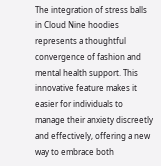The integration of stress balls in Cloud Nine hoodies represents a thoughtful convergence of fashion and mental health support. This innovative feature makes it easier for individuals to manage their anxiety discreetly and effectively, offering a new way to embrace both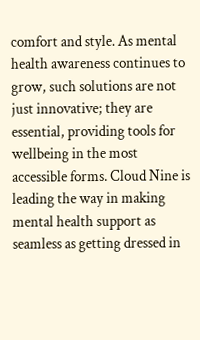comfort and style. As mental health awareness continues to grow, such solutions are not just innovative; they are essential, providing tools for wellbeing in the most accessible forms. Cloud Nine is leading the way in making mental health support as seamless as getting dressed in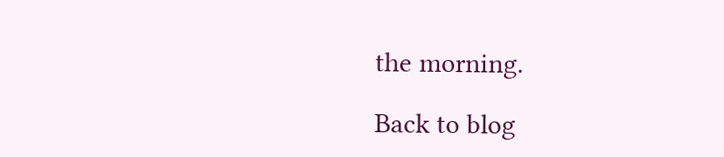the morning.

Back to blog